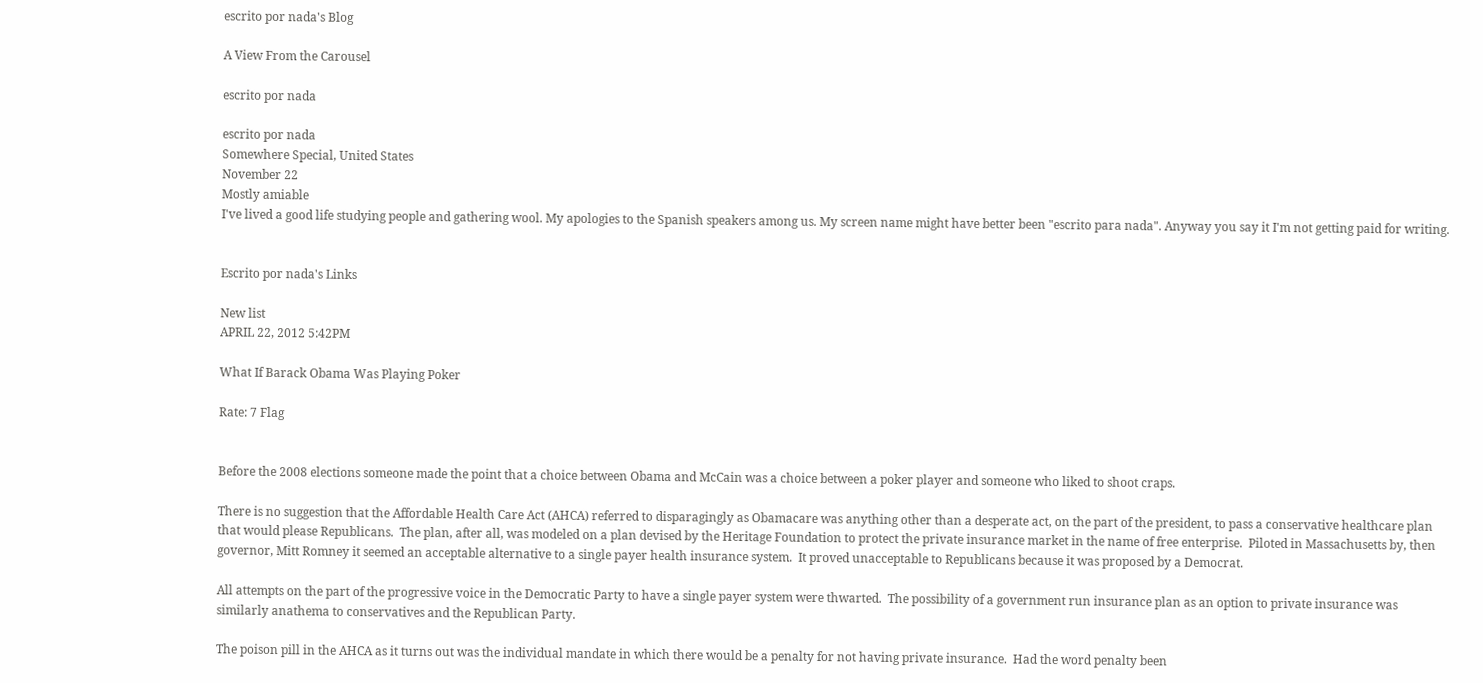escrito por nada's Blog

A View From the Carousel

escrito por nada

escrito por nada
Somewhere Special, United States
November 22
Mostly amiable
I've lived a good life studying people and gathering wool. My apologies to the Spanish speakers among us. My screen name might have better been "escrito para nada". Anyway you say it I'm not getting paid for writing.


Escrito por nada's Links

New list
APRIL 22, 2012 5:42PM

What If Barack Obama Was Playing Poker

Rate: 7 Flag


Before the 2008 elections someone made the point that a choice between Obama and McCain was a choice between a poker player and someone who liked to shoot craps.

There is no suggestion that the Affordable Health Care Act (AHCA) referred to disparagingly as Obamacare was anything other than a desperate act, on the part of the president, to pass a conservative healthcare plan that would please Republicans.  The plan, after all, was modeled on a plan devised by the Heritage Foundation to protect the private insurance market in the name of free enterprise.  Piloted in Massachusetts by, then governor, Mitt Romney it seemed an acceptable alternative to a single payer health insurance system.  It proved unacceptable to Republicans because it was proposed by a Democrat.

All attempts on the part of the progressive voice in the Democratic Party to have a single payer system were thwarted.  The possibility of a government run insurance plan as an option to private insurance was similarly anathema to conservatives and the Republican Party.

The poison pill in the AHCA as it turns out was the individual mandate in which there would be a penalty for not having private insurance.  Had the word penalty been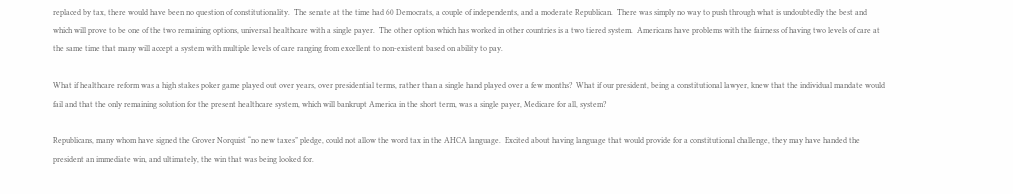replaced by tax, there would have been no question of constitutionality.  The senate at the time had 60 Democrats, a couple of independents, and a moderate Republican.  There was simply no way to push through what is undoubtedly the best and which will prove to be one of the two remaining options, universal healthcare with a single payer.  The other option which has worked in other countries is a two tiered system.  Americans have problems with the fairness of having two levels of care at the same time that many will accept a system with multiple levels of care ranging from excellent to non-existent based on ability to pay.

What if healthcare reform was a high stakes poker game played out over years, over presidential terms, rather than a single hand played over a few months?  What if our president, being a constitutional lawyer, knew that the individual mandate would fail and that the only remaining solution for the present healthcare system, which will bankrupt America in the short term, was a single payer, Medicare for all, system?

Republicans, many whom have signed the Grover Norquist “no new taxes” pledge, could not allow the word tax in the AHCA language.  Excited about having language that would provide for a constitutional challenge, they may have handed the president an immediate win, and ultimately, the win that was being looked for.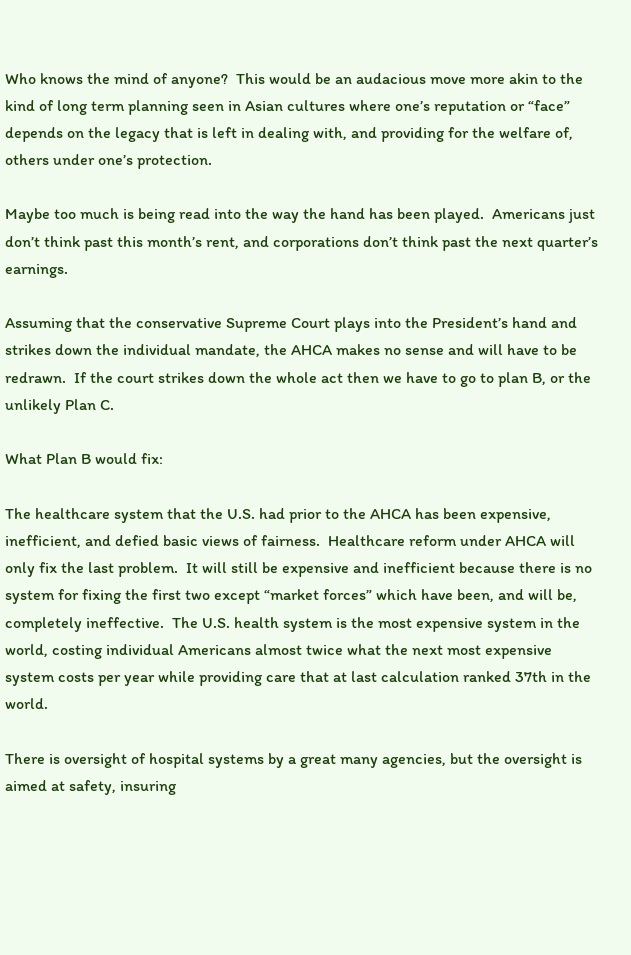Who knows the mind of anyone?  This would be an audacious move more akin to the kind of long term planning seen in Asian cultures where one’s reputation or “face” depends on the legacy that is left in dealing with, and providing for the welfare of, others under one’s protection.

Maybe too much is being read into the way the hand has been played.  Americans just don’t think past this month’s rent, and corporations don’t think past the next quarter’s earnings.

Assuming that the conservative Supreme Court plays into the President’s hand and strikes down the individual mandate, the AHCA makes no sense and will have to be redrawn.  If the court strikes down the whole act then we have to go to plan B, or the unlikely Plan C.

What Plan B would fix:

The healthcare system that the U.S. had prior to the AHCA has been expensive, inefficient, and defied basic views of fairness.  Healthcare reform under AHCA will only fix the last problem.  It will still be expensive and inefficient because there is no system for fixing the first two except “market forces” which have been, and will be, completely ineffective.  The U.S. health system is the most expensive system in the world, costing individual Americans almost twice what the next most expensive system costs per year while providing care that at last calculation ranked 37th in the world.

There is oversight of hospital systems by a great many agencies, but the oversight is aimed at safety, insuring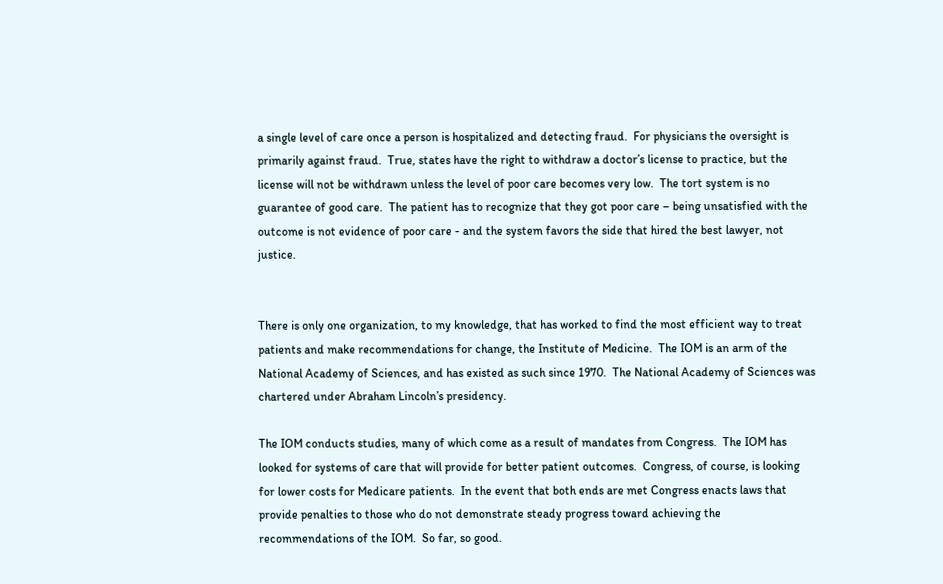a single level of care once a person is hospitalized and detecting fraud.  For physicians the oversight is primarily against fraud.  True, states have the right to withdraw a doctor’s license to practice, but the license will not be withdrawn unless the level of poor care becomes very low.  The tort system is no guarantee of good care.  The patient has to recognize that they got poor care – being unsatisfied with the outcome is not evidence of poor care - and the system favors the side that hired the best lawyer, not justice.


There is only one organization, to my knowledge, that has worked to find the most efficient way to treat patients and make recommendations for change, the Institute of Medicine.  The IOM is an arm of the National Academy of Sciences, and has existed as such since 1970.  The National Academy of Sciences was chartered under Abraham Lincoln’s presidency.

The IOM conducts studies, many of which come as a result of mandates from Congress.  The IOM has looked for systems of care that will provide for better patient outcomes.  Congress, of course, is looking for lower costs for Medicare patients.  In the event that both ends are met Congress enacts laws that provide penalties to those who do not demonstrate steady progress toward achieving the recommendations of the IOM.  So far, so good.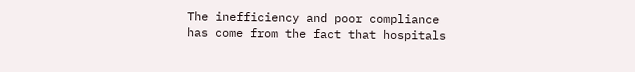The inefficiency and poor compliance has come from the fact that hospitals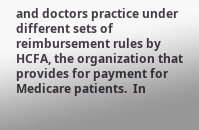and doctors practice under different sets of reimbursement rules by HCFA, the organization that provides for payment for Medicare patients.  In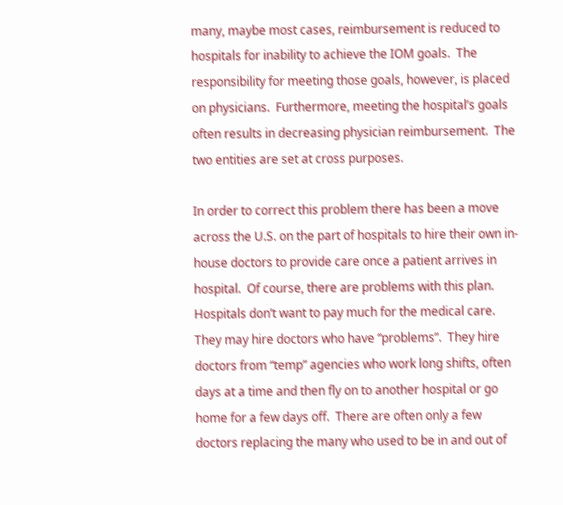many, maybe most cases, reimbursement is reduced to hospitals for inability to achieve the IOM goals.  The responsibility for meeting those goals, however, is placed on physicians.  Furthermore, meeting the hospital’s goals often results in decreasing physician reimbursement.  The two entities are set at cross purposes.

In order to correct this problem there has been a move across the U.S. on the part of hospitals to hire their own in-house doctors to provide care once a patient arrives in hospital.  Of course, there are problems with this plan.  Hospitals don’t want to pay much for the medical care.  They may hire doctors who have “problems”.  They hire doctors from “temp” agencies who work long shifts, often days at a time and then fly on to another hospital or go home for a few days off.  There are often only a few doctors replacing the many who used to be in and out of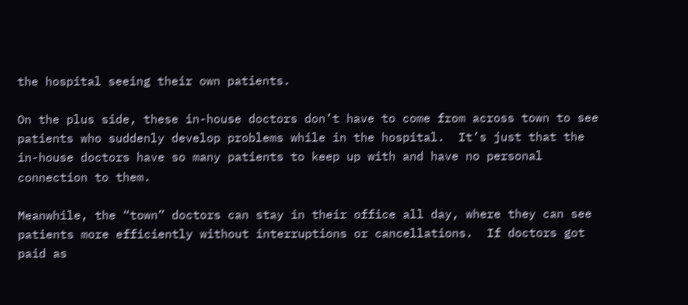the hospital seeing their own patients.

On the plus side, these in-house doctors don’t have to come from across town to see patients who suddenly develop problems while in the hospital.  It’s just that the in-house doctors have so many patients to keep up with and have no personal connection to them.

Meanwhile, the “town” doctors can stay in their office all day, where they can see patients more efficiently without interruptions or cancellations.  If doctors got paid as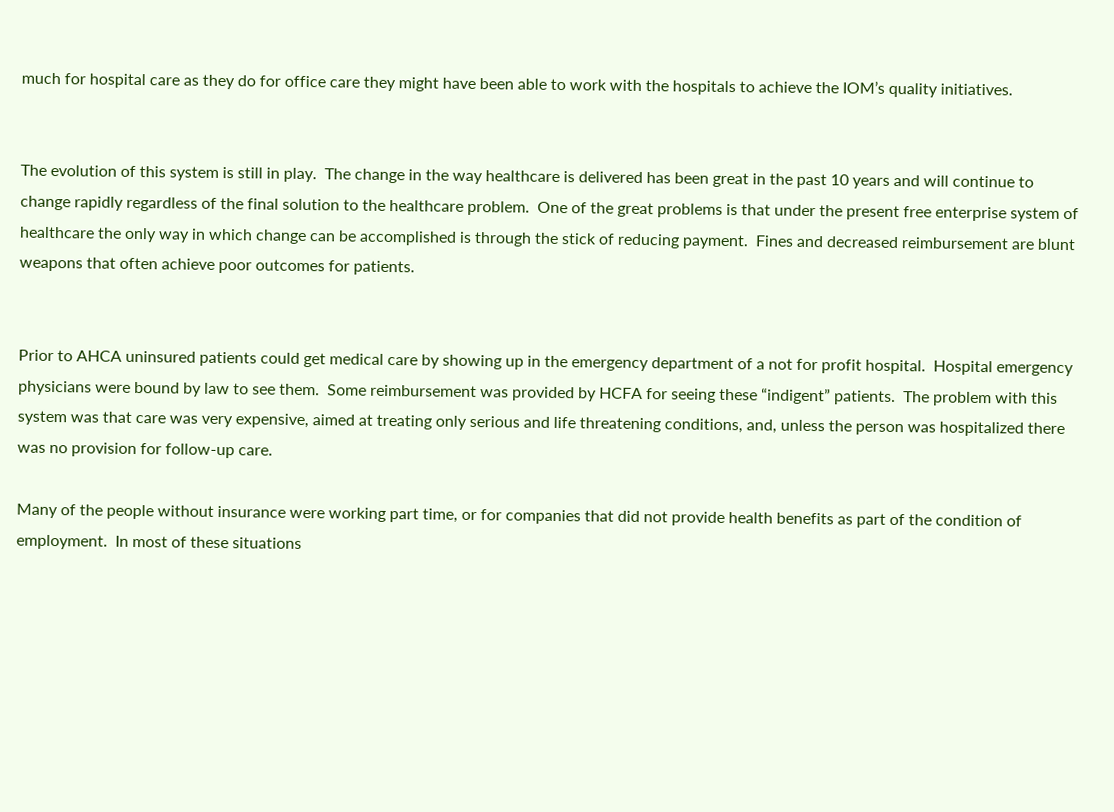much for hospital care as they do for office care they might have been able to work with the hospitals to achieve the IOM’s quality initiatives.


The evolution of this system is still in play.  The change in the way healthcare is delivered has been great in the past 10 years and will continue to change rapidly regardless of the final solution to the healthcare problem.  One of the great problems is that under the present free enterprise system of healthcare the only way in which change can be accomplished is through the stick of reducing payment.  Fines and decreased reimbursement are blunt weapons that often achieve poor outcomes for patients.


Prior to AHCA uninsured patients could get medical care by showing up in the emergency department of a not for profit hospital.  Hospital emergency physicians were bound by law to see them.  Some reimbursement was provided by HCFA for seeing these “indigent” patients.  The problem with this system was that care was very expensive, aimed at treating only serious and life threatening conditions, and, unless the person was hospitalized there was no provision for follow-up care.

Many of the people without insurance were working part time, or for companies that did not provide health benefits as part of the condition of employment.  In most of these situations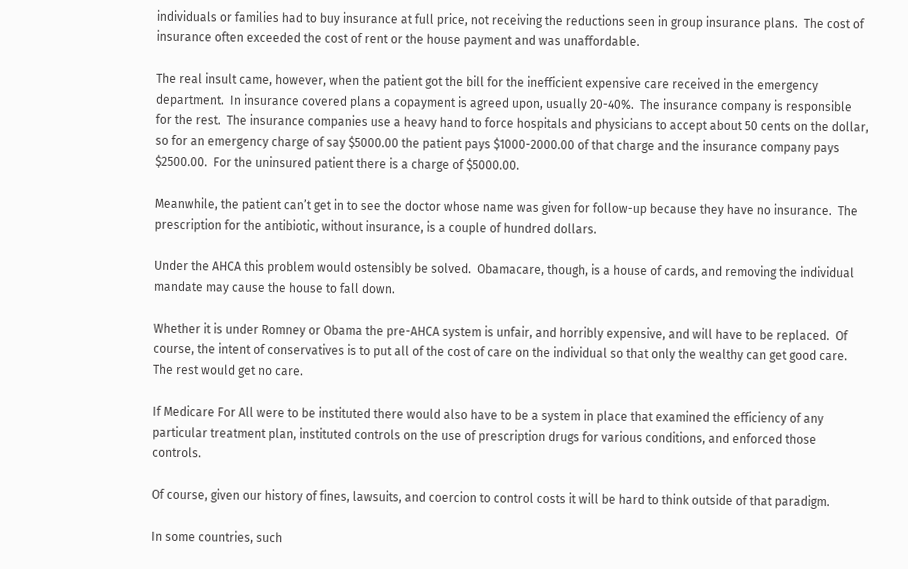individuals or families had to buy insurance at full price, not receiving the reductions seen in group insurance plans.  The cost of insurance often exceeded the cost of rent or the house payment and was unaffordable.

The real insult came, however, when the patient got the bill for the inefficient expensive care received in the emergency department.  In insurance covered plans a copayment is agreed upon, usually 20-40%.  The insurance company is responsible for the rest.  The insurance companies use a heavy hand to force hospitals and physicians to accept about 50 cents on the dollar, so for an emergency charge of say $5000.00 the patient pays $1000-2000.00 of that charge and the insurance company pays $2500.00.  For the uninsured patient there is a charge of $5000.00.

Meanwhile, the patient can’t get in to see the doctor whose name was given for follow-up because they have no insurance.  The prescription for the antibiotic, without insurance, is a couple of hundred dollars.

Under the AHCA this problem would ostensibly be solved.  Obamacare, though, is a house of cards, and removing the individual mandate may cause the house to fall down.

Whether it is under Romney or Obama the pre-AHCA system is unfair, and horribly expensive, and will have to be replaced.  Of course, the intent of conservatives is to put all of the cost of care on the individual so that only the wealthy can get good care.  The rest would get no care.

If Medicare For All were to be instituted there would also have to be a system in place that examined the efficiency of any particular treatment plan, instituted controls on the use of prescription drugs for various conditions, and enforced those controls.

Of course, given our history of fines, lawsuits, and coercion to control costs it will be hard to think outside of that paradigm.

In some countries, such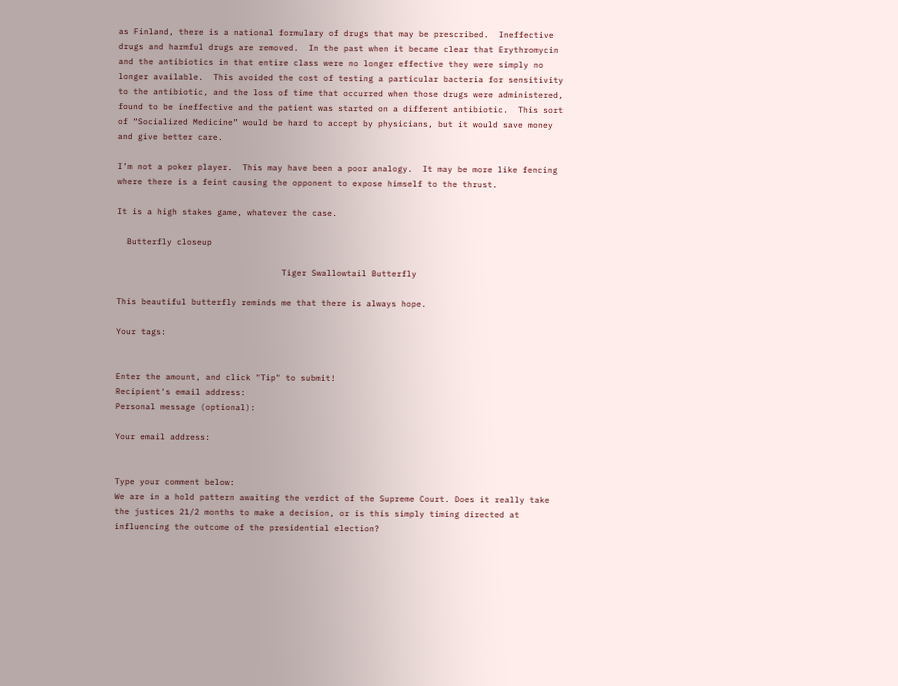as Finland, there is a national formulary of drugs that may be prescribed.  Ineffective drugs and harmful drugs are removed.  In the past when it became clear that Erythromycin and the antibiotics in that entire class were no longer effective they were simply no longer available.  This avoided the cost of testing a particular bacteria for sensitivity to the antibiotic, and the loss of time that occurred when those drugs were administered, found to be ineffective and the patient was started on a different antibiotic.  This sort of “Socialized Medicine” would be hard to accept by physicians, but it would save money and give better care.

I’m not a poker player.  This may have been a poor analogy.  It may be more like fencing where there is a feint causing the opponent to expose himself to the thrust.

It is a high stakes game, whatever the case.

  Butterfly closeup

                                 Tiger Swallowtail Butterfly

This beautiful butterfly reminds me that there is always hope.

Your tags:


Enter the amount, and click "Tip" to submit!
Recipient's email address:
Personal message (optional):

Your email address:


Type your comment below:
We are in a hold pattern awaiting the verdict of the Supreme Court. Does it really take the justices 21/2 months to make a decision, or is this simply timing directed at influencing the outcome of the presidential election?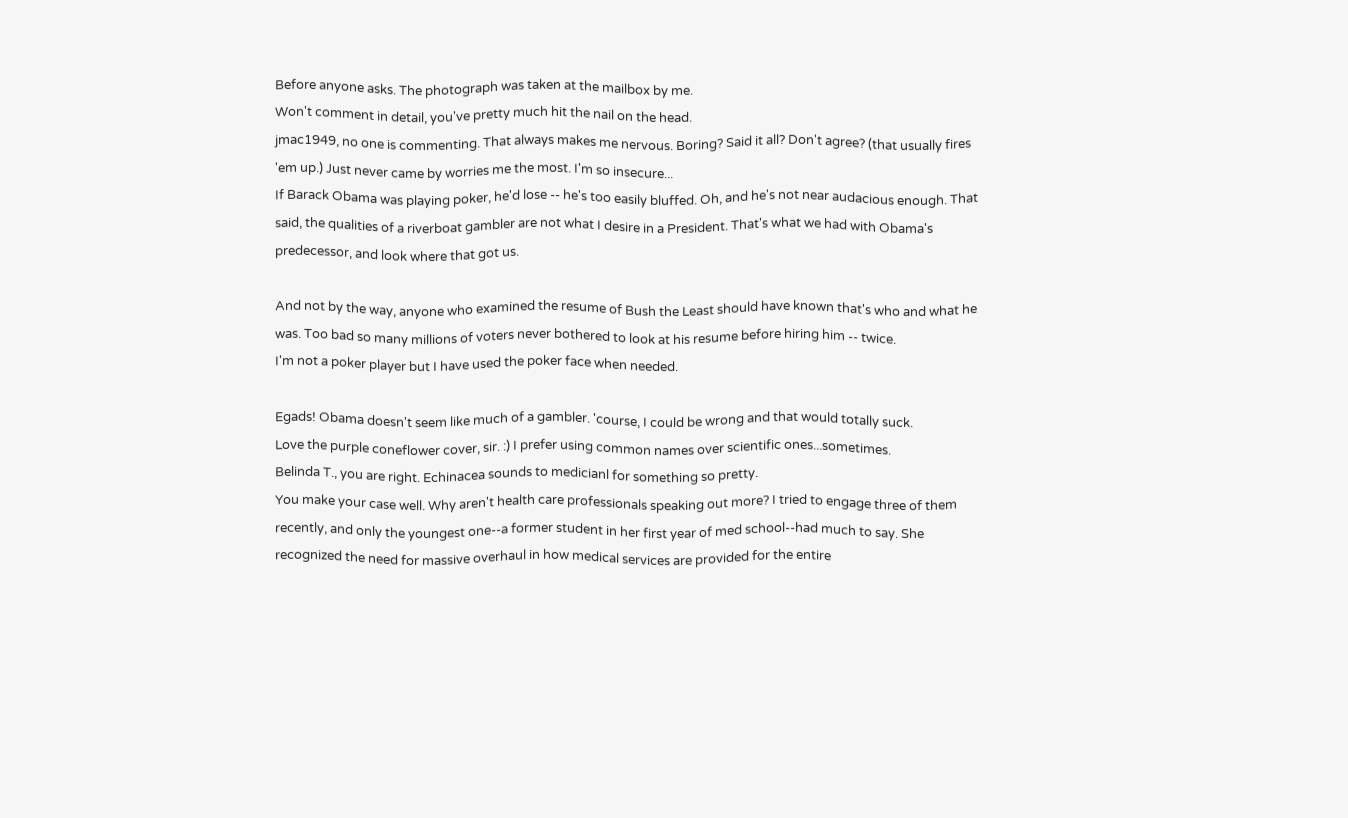Before anyone asks. The photograph was taken at the mailbox by me.
Won't comment in detail, you've pretty much hit the nail on the head.
jmac1949, no one is commenting. That always makes me nervous. Boring? Said it all? Don't agree? (that usually fires 'em up.) Just never came by worries me the most. I'm so insecure...
If Barack Obama was playing poker, he'd lose -- he's too easily bluffed. Oh, and he's not near audacious enough. That said, the qualities of a riverboat gambler are not what I desire in a President. That's what we had with Obama's predecessor, and look where that got us.

And not by the way, anyone who examined the resume of Bush the Least should have known that's who and what he was. Too bad so many millions of voters never bothered to look at his resume before hiring him -- twice.
I'm not a poker player but I have used the poker face when needed.

Egads! Obama doesn't seem like much of a gambler. 'course, I could be wrong and that would totally suck.
Love the purple coneflower cover, sir. :) I prefer using common names over scientific ones...sometimes.
Belinda T., you are right. Echinacea sounds to medicianl for something so pretty.
You make your case well. Why aren't health care professionals speaking out more? I tried to engage three of them recently, and only the youngest one--a former student in her first year of med school--had much to say. She recognized the need for massive overhaul in how medical services are provided for the entire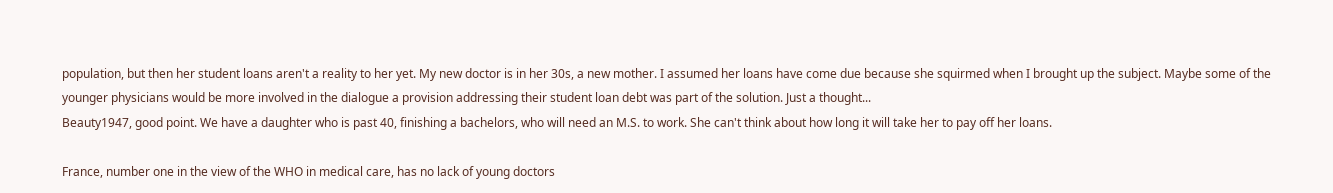population, but then her student loans aren't a reality to her yet. My new doctor is in her 30s, a new mother. I assumed her loans have come due because she squirmed when I brought up the subject. Maybe some of the younger physicians would be more involved in the dialogue a provision addressing their student loan debt was part of the solution. Just a thought...
Beauty1947, good point. We have a daughter who is past 40, finishing a bachelors, who will need an M.S. to work. She can't think about how long it will take her to pay off her loans.

France, number one in the view of the WHO in medical care, has no lack of young doctors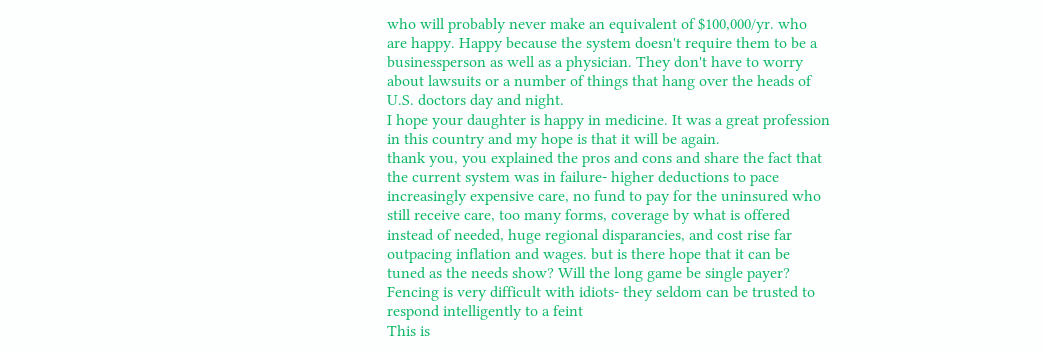who will probably never make an equivalent of $100,000/yr. who are happy. Happy because the system doesn't require them to be a businessperson as well as a physician. They don't have to worry about lawsuits or a number of things that hang over the heads of U.S. doctors day and night.
I hope your daughter is happy in medicine. It was a great profession in this country and my hope is that it will be again.
thank you, you explained the pros and cons and share the fact that the current system was in failure- higher deductions to pace increasingly expensive care, no fund to pay for the uninsured who still receive care, too many forms, coverage by what is offered instead of needed, huge regional disparancies, and cost rise far outpacing inflation and wages. but is there hope that it can be tuned as the needs show? Will the long game be single payer? Fencing is very difficult with idiots- they seldom can be trusted to respond intelligently to a feint
This is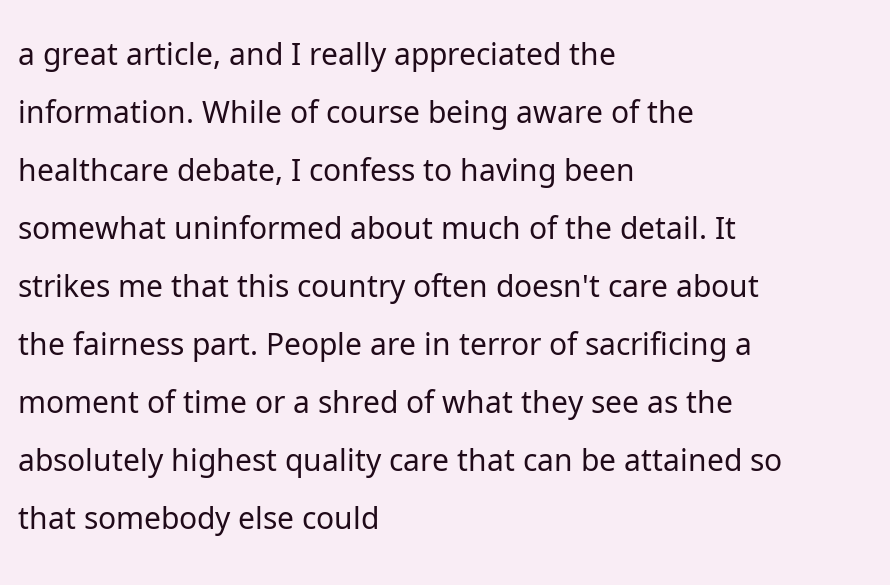a great article, and I really appreciated the information. While of course being aware of the healthcare debate, I confess to having been somewhat uninformed about much of the detail. It strikes me that this country often doesn't care about the fairness part. People are in terror of sacrificing a moment of time or a shred of what they see as the absolutely highest quality care that can be attained so that somebody else could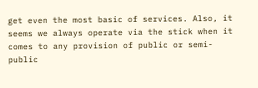get even the most basic of services. Also, it seems we always operate via the stick when it comes to any provision of public or semi-public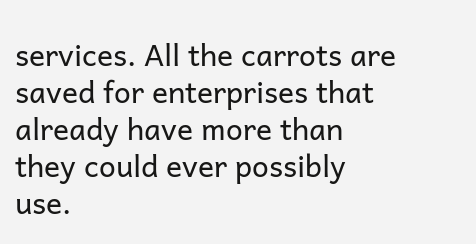services. All the carrots are saved for enterprises that already have more than they could ever possibly use.